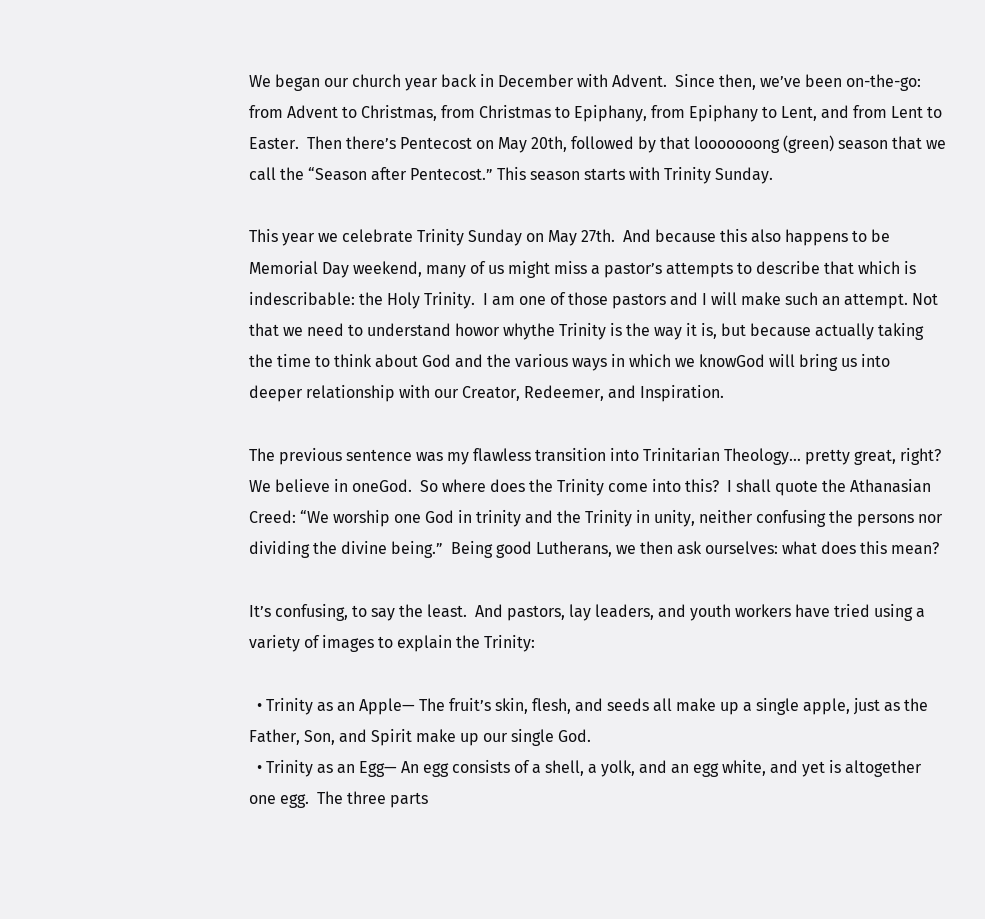We began our church year back in December with Advent.  Since then, we’ve been on-the-go: from Advent to Christmas, from Christmas to Epiphany, from Epiphany to Lent, and from Lent to Easter.  Then there’s Pentecost on May 20th, followed by that looooooong (green) season that we call the “Season after Pentecost.” This season starts with Trinity Sunday.

This year we celebrate Trinity Sunday on May 27th.  And because this also happens to be Memorial Day weekend, many of us might miss a pastor’s attempts to describe that which is indescribable: the Holy Trinity.  I am one of those pastors and I will make such an attempt. Not that we need to understand howor whythe Trinity is the way it is, but because actually taking the time to think about God and the various ways in which we knowGod will bring us into deeper relationship with our Creator, Redeemer, and Inspiration.

The previous sentence was my flawless transition into Trinitarian Theology… pretty great, right?  We believe in oneGod.  So where does the Trinity come into this?  I shall quote the Athanasian Creed: “We worship one God in trinity and the Trinity in unity, neither confusing the persons nor dividing the divine being.”  Being good Lutherans, we then ask ourselves: what does this mean?

It’s confusing, to say the least.  And pastors, lay leaders, and youth workers have tried using a variety of images to explain the Trinity:

  • Trinity as an Apple— The fruit’s skin, flesh, and seeds all make up a single apple, just as the Father, Son, and Spirit make up our single God.
  • Trinity as an Egg— An egg consists of a shell, a yolk, and an egg white, and yet is altogether one egg.  The three parts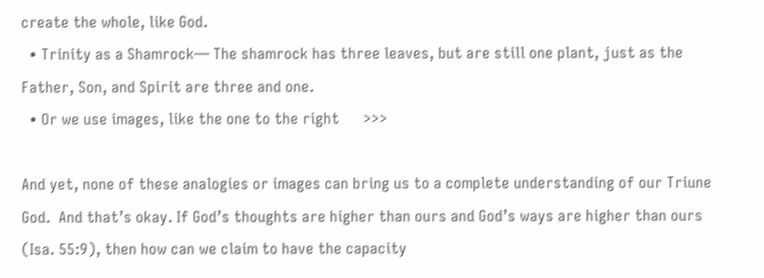create the whole, like God.
  • Trinity as a Shamrock— The shamrock has three leaves, but are still one plant, just as the Father, Son, and Spirit are three and one.
  • Or we use images, like the one to the right      >>>

And yet, none of these analogies or images can bring us to a complete understanding of our Triune God.  And that’s okay. If God’s thoughts are higher than ours and God’s ways are higher than ours (Isa. 55:9), then how can we claim to have the capacity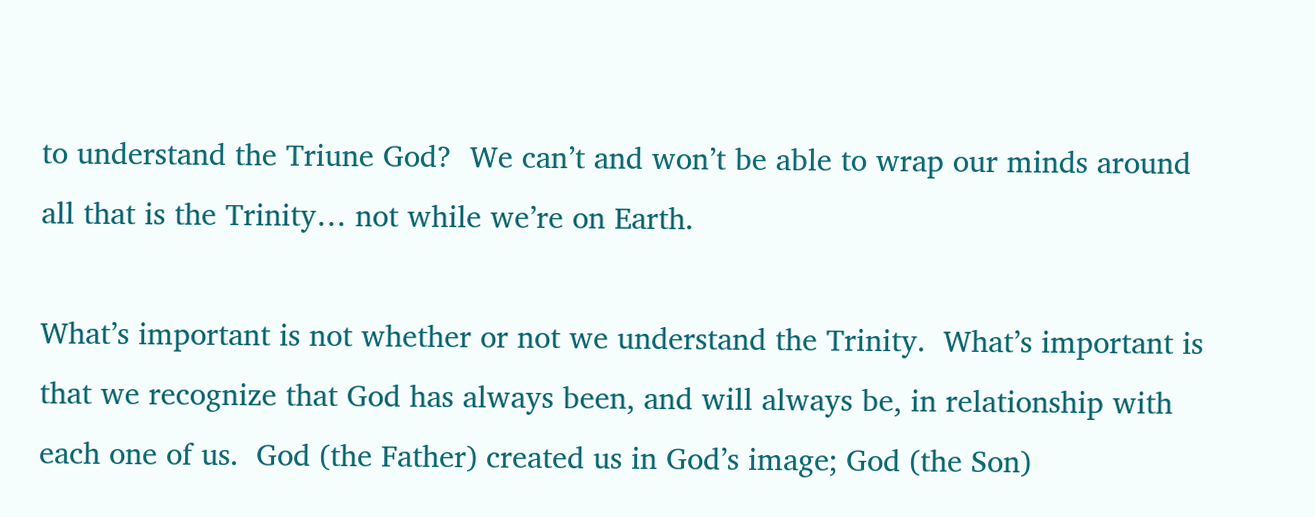to understand the Triune God?  We can’t and won’t be able to wrap our minds around all that is the Trinity… not while we’re on Earth.

What’s important is not whether or not we understand the Trinity.  What’s important is that we recognize that God has always been, and will always be, in relationship with each one of us.  God (the Father) created us in God’s image; God (the Son)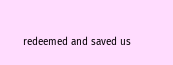redeemed and saved us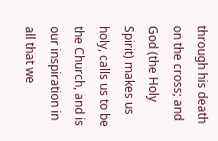through his death on the cross; and God (the Holy Spirit) makes us holy, calls us to be the Church, and is our inspiration in all that we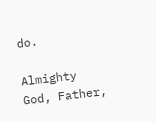do.

Almighty God, Father,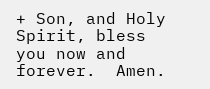+ Son, and Holy Spirit, bless you now and forever.  Amen.